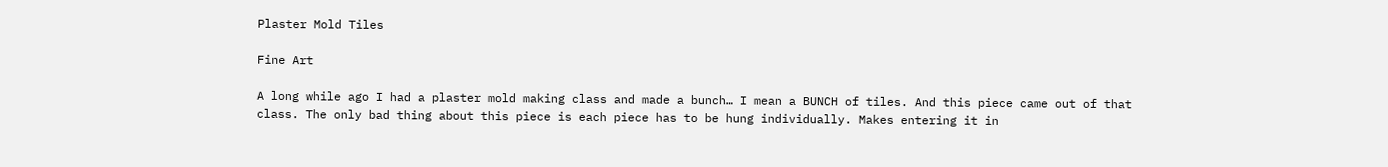Plaster Mold Tiles

Fine Art

A long while ago I had a plaster mold making class and made a bunch… I mean a BUNCH of tiles. And this piece came out of that class. The only bad thing about this piece is each piece has to be hung individually. Makes entering it in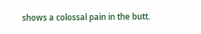shows a colossal pain in the butt.